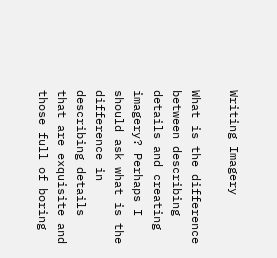Writing Imagery

What is the difference between describing details and creating imagery? Perhaps I should ask what is the difference in describing details that are exquisite and those full of boring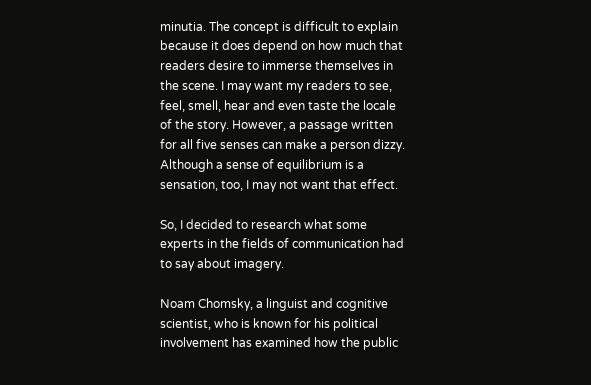minutia. The concept is difficult to explain because it does depend on how much that readers desire to immerse themselves in the scene. I may want my readers to see, feel, smell, hear and even taste the locale of the story. However, a passage written for all five senses can make a person dizzy. Although a sense of equilibrium is a sensation, too, I may not want that effect.

So, I decided to research what some experts in the fields of communication had to say about imagery.

Noam Chomsky, a linguist and cognitive scientist, who is known for his political involvement has examined how the public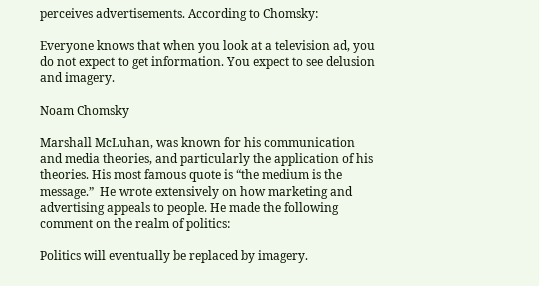perceives advertisements. According to Chomsky:

Everyone knows that when you look at a television ad, you do not expect to get information. You expect to see delusion and imagery.

Noam Chomsky

Marshall McLuhan, was known for his communication and media theories, and particularly the application of his theories. His most famous quote is “the medium is the message.”  He wrote extensively on how marketing and advertising appeals to people. He made the following comment on the realm of politics:

Politics will eventually be replaced by imagery.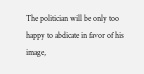The politician will be only too happy to abdicate in favor of his image,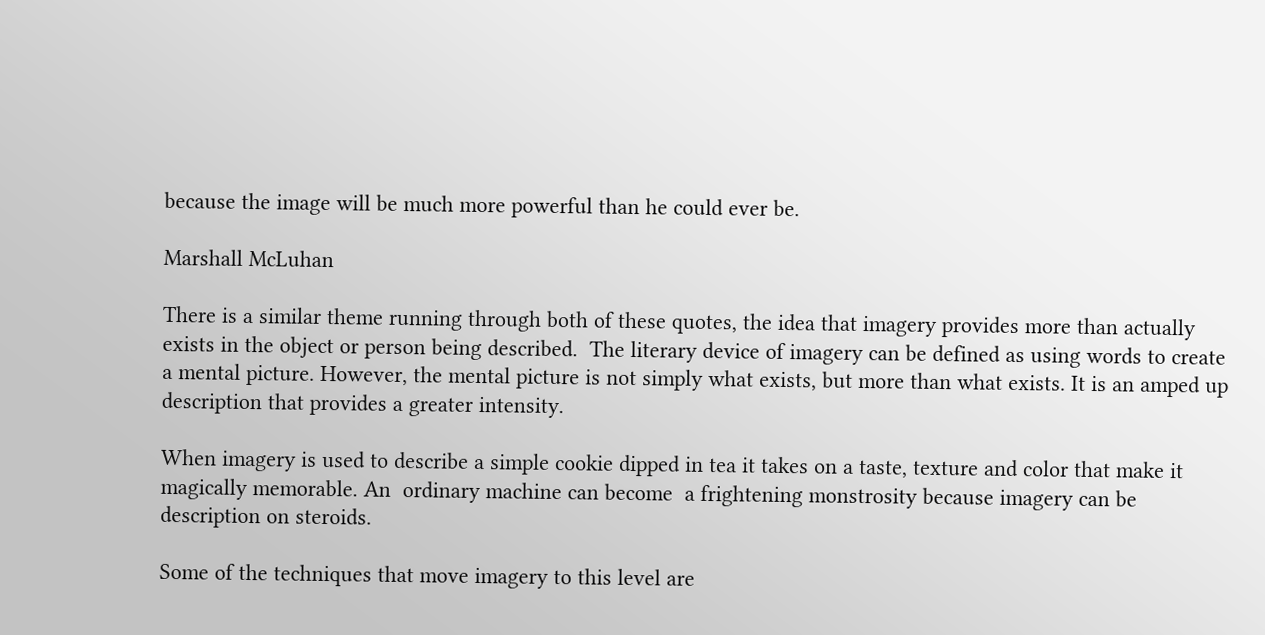because the image will be much more powerful than he could ever be.

Marshall McLuhan

There is a similar theme running through both of these quotes, the idea that imagery provides more than actually exists in the object or person being described.  The literary device of imagery can be defined as using words to create a mental picture. However, the mental picture is not simply what exists, but more than what exists. It is an amped up description that provides a greater intensity.

When imagery is used to describe a simple cookie dipped in tea it takes on a taste, texture and color that make it magically memorable. An  ordinary machine can become  a frightening monstrosity because imagery can be description on steroids.

Some of the techniques that move imagery to this level are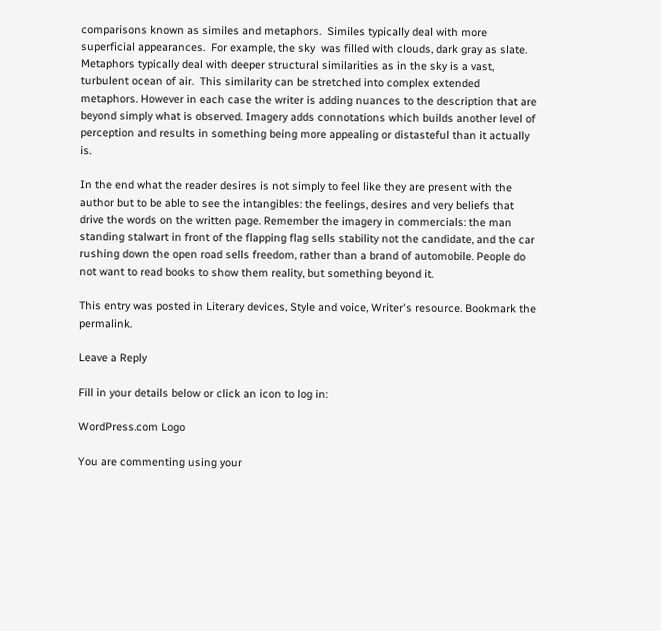comparisons known as similes and metaphors.  Similes typically deal with more superficial appearances.  For example, the sky  was filled with clouds, dark gray as slate. Metaphors typically deal with deeper structural similarities as in the sky is a vast, turbulent ocean of air.  This similarity can be stretched into complex extended metaphors. However in each case the writer is adding nuances to the description that are beyond simply what is observed. Imagery adds connotations which builds another level of perception and results in something being more appealing or distasteful than it actually is.

In the end what the reader desires is not simply to feel like they are present with the author but to be able to see the intangibles: the feelings, desires and very beliefs that drive the words on the written page. Remember the imagery in commercials: the man standing stalwart in front of the flapping flag sells stability not the candidate, and the car rushing down the open road sells freedom, rather than a brand of automobile. People do  not want to read books to show them reality, but something beyond it.

This entry was posted in Literary devices, Style and voice, Writer's resource. Bookmark the permalink.

Leave a Reply

Fill in your details below or click an icon to log in:

WordPress.com Logo

You are commenting using your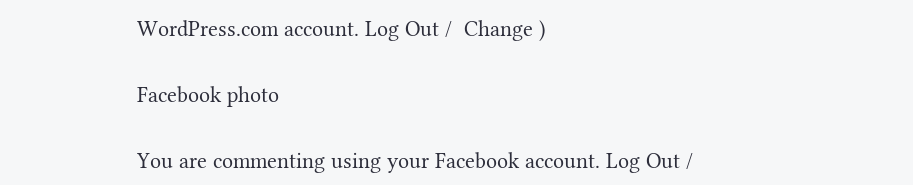WordPress.com account. Log Out /  Change )

Facebook photo

You are commenting using your Facebook account. Log Out /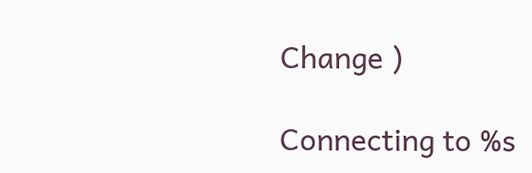Change )

Connecting to %s